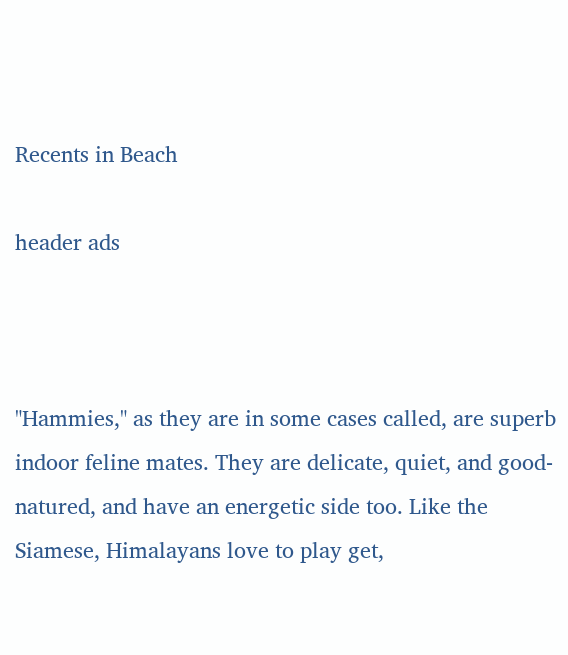Recents in Beach

header ads



"Hammies," as they are in some cases called, are superb indoor feline mates. They are delicate, quiet, and good-natured, and have an energetic side too. Like the Siamese, Himalayans love to play get,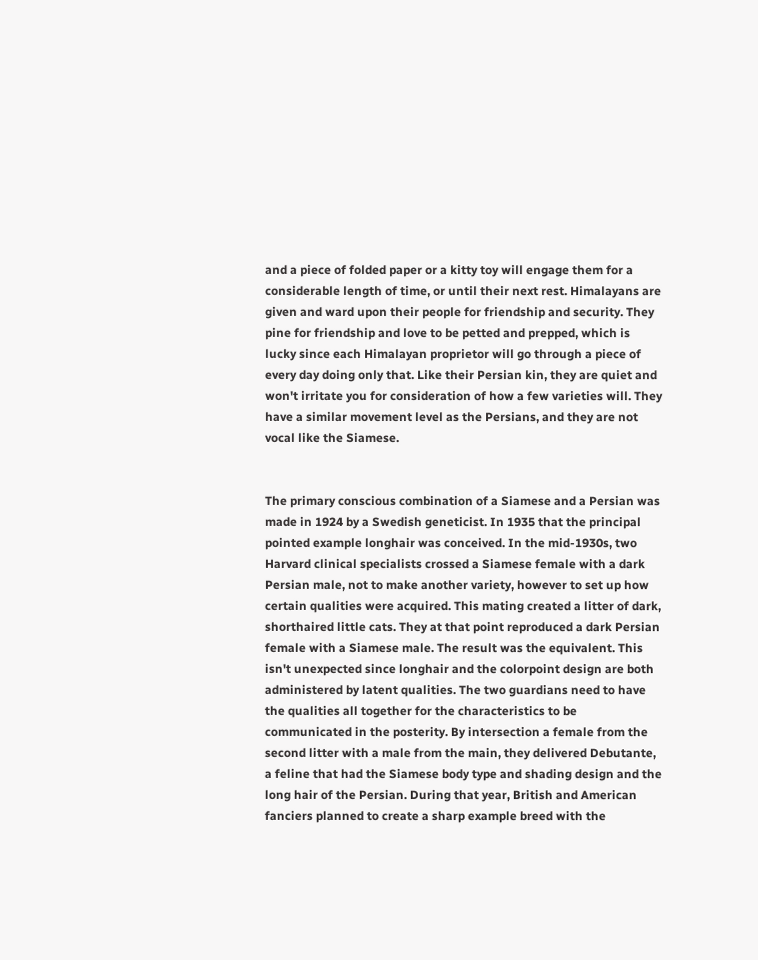and a piece of folded paper or a kitty toy will engage them for a considerable length of time, or until their next rest. Himalayans are given and ward upon their people for friendship and security. They pine for friendship and love to be petted and prepped, which is lucky since each Himalayan proprietor will go through a piece of every day doing only that. Like their Persian kin, they are quiet and won't irritate you for consideration of how a few varieties will. They have a similar movement level as the Persians, and they are not vocal like the Siamese.


The primary conscious combination of a Siamese and a Persian was made in 1924 by a Swedish geneticist. In 1935 that the principal pointed example longhair was conceived. In the mid-1930s, two Harvard clinical specialists crossed a Siamese female with a dark Persian male, not to make another variety, however to set up how certain qualities were acquired. This mating created a litter of dark, shorthaired little cats. They at that point reproduced a dark Persian female with a Siamese male. The result was the equivalent. This isn't unexpected since longhair and the colorpoint design are both administered by latent qualities. The two guardians need to have the qualities all together for the characteristics to be communicated in the posterity. By intersection a female from the second litter with a male from the main, they delivered Debutante, a feline that had the Siamese body type and shading design and the long hair of the Persian. During that year, British and American fanciers planned to create a sharp example breed with the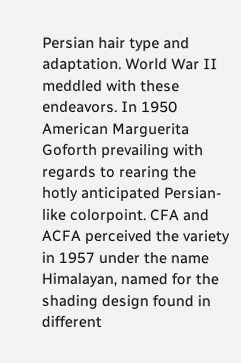Persian hair type and adaptation. World War II meddled with these endeavors. In 1950 American Marguerita Goforth prevailing with regards to rearing the hotly anticipated Persian-like colorpoint. CFA and ACFA perceived the variety in 1957 under the name Himalayan, named for the shading design found in different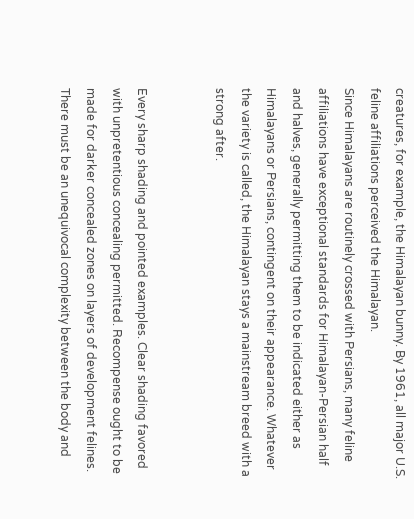creatures, for example, the Himalayan bunny. By 1961, all major U.S. feline affiliations perceived the Himalayan.
Since Himalayans are routinely crossed with Persians, many feline affiliations have exceptional standards for Himalayan-Persian half and halves, generally permitting them to be indicated either as Himalayans or Persians, contingent on their appearance. Whatever the variety is called, the Himalayan stays a mainstream breed with a strong after.


Every sharp shading and pointed examples. Clear shading favored with unpretentious concealing permitted. Recompense ought to be made for darker concealed zones on layers of development felines. There must be an unequivocal complexity between the body and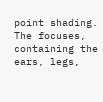point shading. The focuses, containing the ears, legs,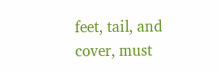feet, tail, and cover, must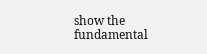show the fundamental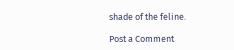shade of the feline.

Post a Comment